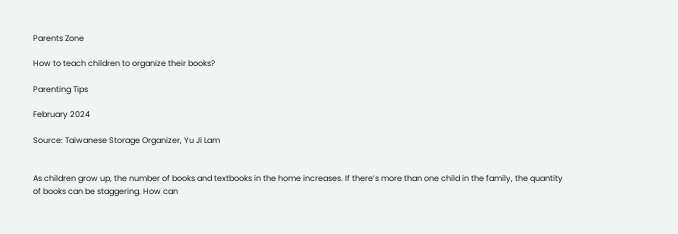Parents Zone

How to teach children to organize their books?

Parenting Tips

February 2024

Source: Taiwanese Storage Organizer, Yu Ji Lam


As children grow up, the number of books and textbooks in the home increases. If there’s more than one child in the family, the quantity of books can be staggering. How can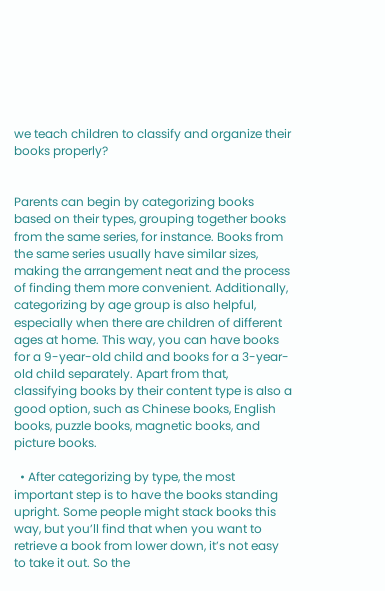we teach children to classify and organize their books properly?


Parents can begin by categorizing books based on their types, grouping together books from the same series, for instance. Books from the same series usually have similar sizes, making the arrangement neat and the process of finding them more convenient. Additionally, categorizing by age group is also helpful, especially when there are children of different ages at home. This way, you can have books for a 9-year-old child and books for a 3-year-old child separately. Apart from that, classifying books by their content type is also a good option, such as Chinese books, English books, puzzle books, magnetic books, and picture books.

  • After categorizing by type, the most important step is to have the books standing upright. Some people might stack books this way, but you’ll find that when you want to retrieve a book from lower down, it’s not easy to take it out. So the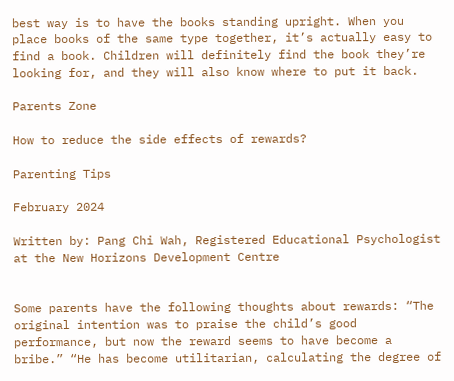best way is to have the books standing upright. When you place books of the same type together, it’s actually easy to find a book. Children will definitely find the book they’re looking for, and they will also know where to put it back.

Parents Zone

How to reduce the side effects of rewards?

Parenting Tips

February 2024

Written by: Pang Chi Wah, Registered Educational Psychologist at the New Horizons Development Centre


Some parents have the following thoughts about rewards: “The original intention was to praise the child’s good performance, but now the reward seems to have become a bribe.” “He has become utilitarian, calculating the degree of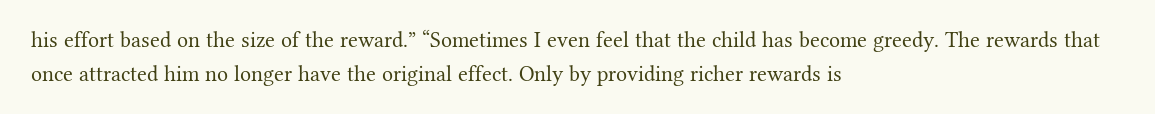his effort based on the size of the reward.” “Sometimes I even feel that the child has become greedy. The rewards that once attracted him no longer have the original effect. Only by providing richer rewards is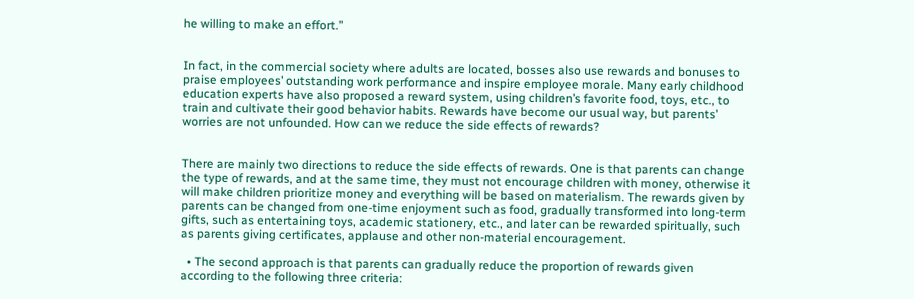he willing to make an effort.”


In fact, in the commercial society where adults are located, bosses also use rewards and bonuses to praise employees’ outstanding work performance and inspire employee morale. Many early childhood education experts have also proposed a reward system, using children’s favorite food, toys, etc., to train and cultivate their good behavior habits. Rewards have become our usual way, but parents’ worries are not unfounded. How can we reduce the side effects of rewards?


There are mainly two directions to reduce the side effects of rewards. One is that parents can change the type of rewards, and at the same time, they must not encourage children with money, otherwise it will make children prioritize money and everything will be based on materialism. The rewards given by parents can be changed from one-time enjoyment such as food, gradually transformed into long-term gifts, such as entertaining toys, academic stationery, etc., and later can be rewarded spiritually, such as parents giving certificates, applause and other non-material encouragement.

  • The second approach is that parents can gradually reduce the proportion of rewards given according to the following three criteria: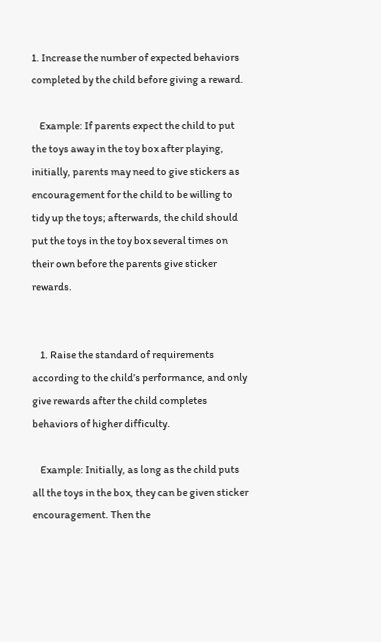1. Increase the number of expected behaviors completed by the child before giving a reward.

    Example: If parents expect the child to put the toys away in the toy box after playing, initially, parents may need to give stickers as encouragement for the child to be willing to tidy up the toys; afterwards, the child should put the toys in the toy box several times on their own before the parents give sticker rewards.


    1. Raise the standard of requirements according to the child’s performance, and only give rewards after the child completes behaviors of higher difficulty.

    Example: Initially, as long as the child puts all the toys in the box, they can be given sticker encouragement. Then the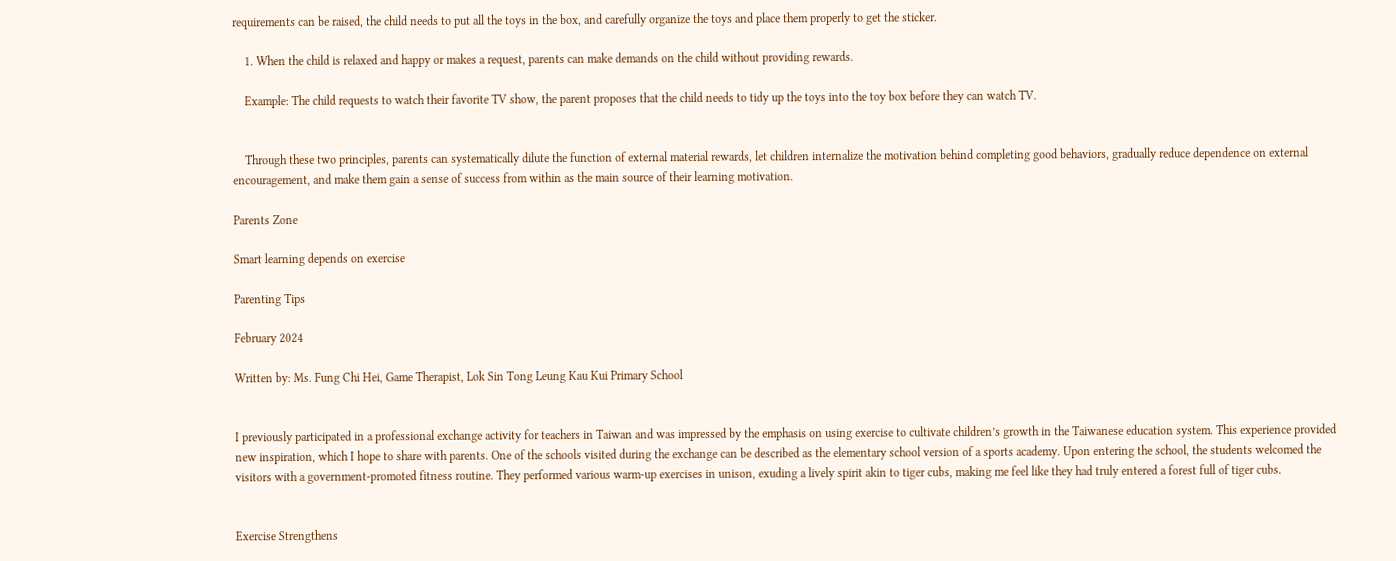requirements can be raised, the child needs to put all the toys in the box, and carefully organize the toys and place them properly to get the sticker.

    1. When the child is relaxed and happy or makes a request, parents can make demands on the child without providing rewards.

    Example: The child requests to watch their favorite TV show, the parent proposes that the child needs to tidy up the toys into the toy box before they can watch TV.


    Through these two principles, parents can systematically dilute the function of external material rewards, let children internalize the motivation behind completing good behaviors, gradually reduce dependence on external encouragement, and make them gain a sense of success from within as the main source of their learning motivation.

Parents Zone

Smart learning depends on exercise

Parenting Tips

February 2024

Written by: Ms. Fung Chi Hei, Game Therapist, Lok Sin Tong Leung Kau Kui Primary School


I previously participated in a professional exchange activity for teachers in Taiwan and was impressed by the emphasis on using exercise to cultivate children’s growth in the Taiwanese education system. This experience provided new inspiration, which I hope to share with parents. One of the schools visited during the exchange can be described as the elementary school version of a sports academy. Upon entering the school, the students welcomed the visitors with a government-promoted fitness routine. They performed various warm-up exercises in unison, exuding a lively spirit akin to tiger cubs, making me feel like they had truly entered a forest full of tiger cubs.


Exercise Strengthens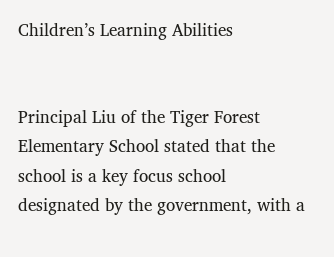Children’s Learning Abilities


Principal Liu of the Tiger Forest Elementary School stated that the school is a key focus school designated by the government, with a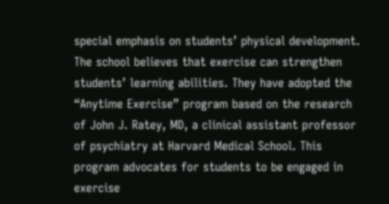special emphasis on students’ physical development. The school believes that exercise can strengthen students’ learning abilities. They have adopted the “Anytime Exercise” program based on the research of John J. Ratey, MD, a clinical assistant professor of psychiatry at Harvard Medical School. This program advocates for students to be engaged in exercise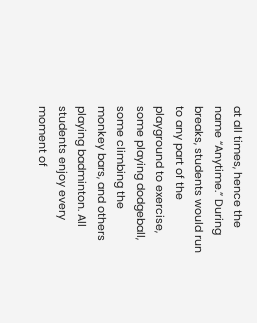at all times, hence the name “Anytime.” During breaks, students would run to any part of the playground to exercise, some playing dodgeball, some climbing the monkey bars, and others playing badminton. All students enjoy every moment of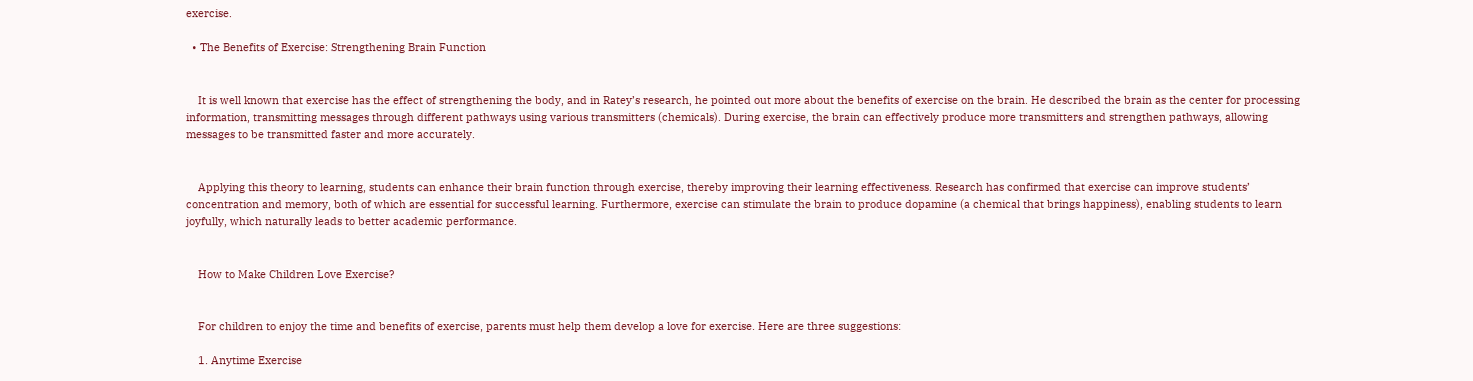exercise.

  • The Benefits of Exercise: Strengthening Brain Function


    It is well known that exercise has the effect of strengthening the body, and in Ratey’s research, he pointed out more about the benefits of exercise on the brain. He described the brain as the center for processing information, transmitting messages through different pathways using various transmitters (chemicals). During exercise, the brain can effectively produce more transmitters and strengthen pathways, allowing messages to be transmitted faster and more accurately.


    Applying this theory to learning, students can enhance their brain function through exercise, thereby improving their learning effectiveness. Research has confirmed that exercise can improve students’ concentration and memory, both of which are essential for successful learning. Furthermore, exercise can stimulate the brain to produce dopamine (a chemical that brings happiness), enabling students to learn joyfully, which naturally leads to better academic performance.


    How to Make Children Love Exercise?


    For children to enjoy the time and benefits of exercise, parents must help them develop a love for exercise. Here are three suggestions:

    1. Anytime Exercise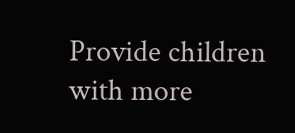Provide children with more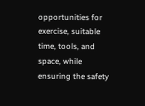opportunities for exercise, suitable time, tools, and space, while ensuring the safety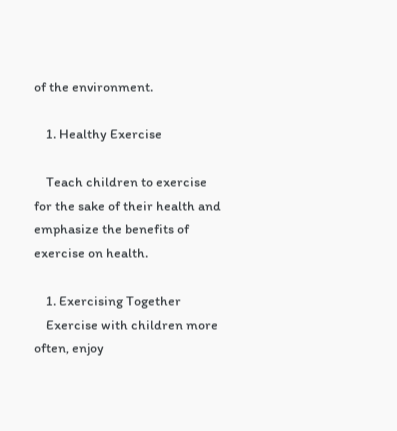of the environment.

    1. Healthy Exercise

    Teach children to exercise for the sake of their health and emphasize the benefits of exercise on health.

    1. Exercising Together
    Exercise with children more often, enjoy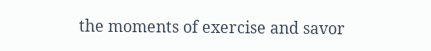the moments of exercise and savor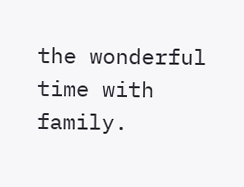the wonderful time with family.